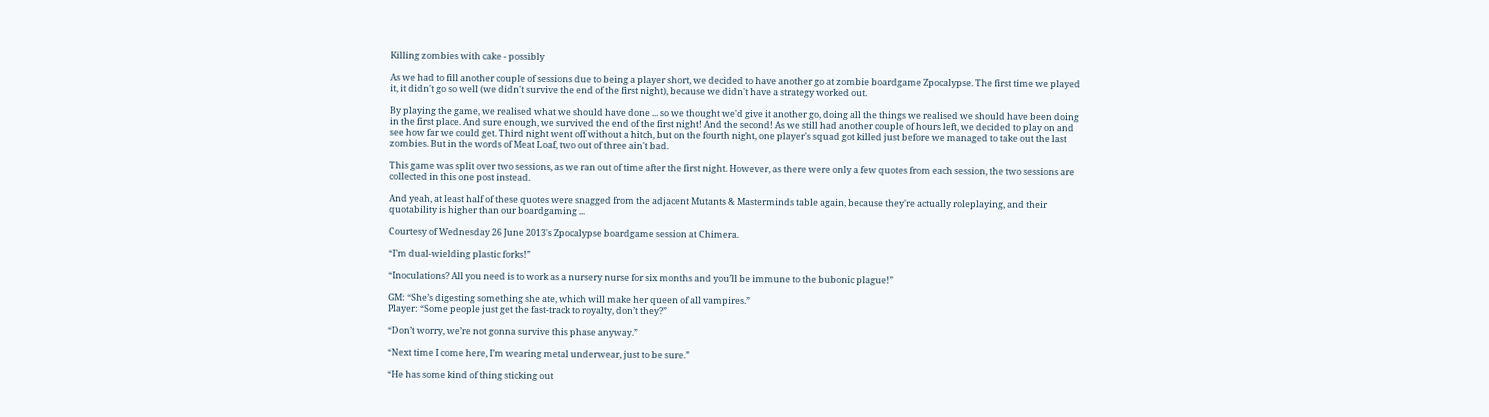Killing zombies with cake - possibly

As we had to fill another couple of sessions due to being a player short, we decided to have another go at zombie boardgame Zpocalypse. The first time we played it, it didn't go so well (we didn't survive the end of the first night), because we didn't have a strategy worked out.

By playing the game, we realised what we should have done ... so we thought we'd give it another go, doing all the things we realised we should have been doing in the first place. And sure enough, we survived the end of the first night! And the second! As we still had another couple of hours left, we decided to play on and see how far we could get. Third night went off without a hitch, but on the fourth night, one player's squad got killed just before we managed to take out the last zombies. But in the words of Meat Loaf, two out of three ain't bad.

This game was split over two sessions, as we ran out of time after the first night. However, as there were only a few quotes from each session, the two sessions are collected in this one post instead.

And yeah, at least half of these quotes were snagged from the adjacent Mutants & Masterminds table again, because they're actually roleplaying, and their quotability is higher than our boardgaming ...

Courtesy of Wednesday 26 June 2013's Zpocalypse boardgame session at Chimera.

“I’m dual-wielding plastic forks!”

“Inoculations? All you need is to work as a nursery nurse for six months and you’ll be immune to the bubonic plague!”

GM: “She’s digesting something she ate, which will make her queen of all vampires.”
Player: “Some people just get the fast-track to royalty, don’t they?”

“Don’t worry, we’re not gonna survive this phase anyway.”

“Next time I come here, I’m wearing metal underwear, just to be sure.”

“He has some kind of thing sticking out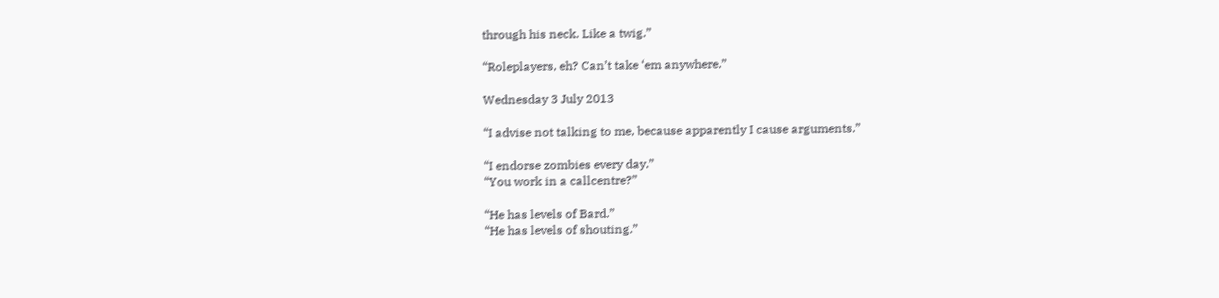through his neck. Like a twig.”

“Roleplayers, eh? Can’t take ‘em anywhere.”

Wednesday 3 July 2013

“I advise not talking to me, because apparently I cause arguments.”

“I endorse zombies every day.”
“You work in a callcentre?”

“He has levels of Bard.”
“He has levels of shouting.”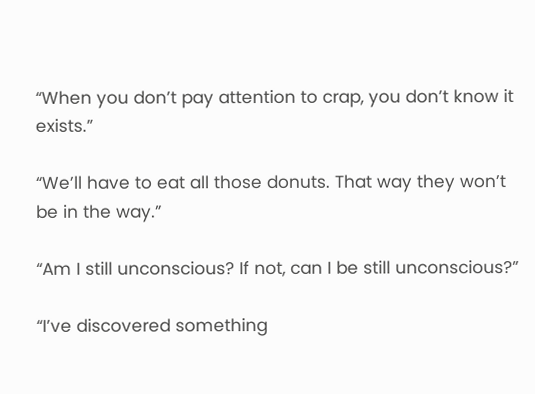“When you don’t pay attention to crap, you don’t know it exists.”

“We’ll have to eat all those donuts. That way they won’t be in the way.”

“Am I still unconscious? If not, can I be still unconscious?”

“I’ve discovered something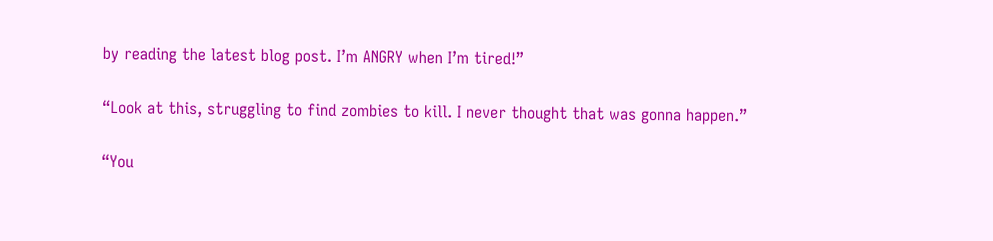by reading the latest blog post. I’m ANGRY when I’m tired!”

“Look at this, struggling to find zombies to kill. I never thought that was gonna happen.”

“You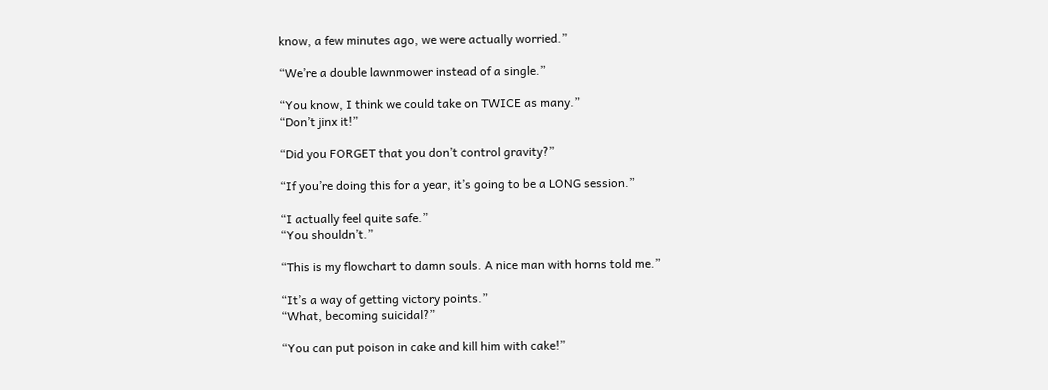know, a few minutes ago, we were actually worried.”

“We’re a double lawnmower instead of a single.”

“You know, I think we could take on TWICE as many.”
“Don’t jinx it!”

“Did you FORGET that you don’t control gravity?”

“If you’re doing this for a year, it’s going to be a LONG session.”

“I actually feel quite safe.”
“You shouldn’t.”

“This is my flowchart to damn souls. A nice man with horns told me.”

“It’s a way of getting victory points.”
“What, becoming suicidal?”

“You can put poison in cake and kill him with cake!”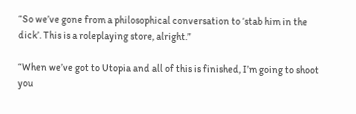“So we’ve gone from a philosophical conversation to ‘stab him in the dick’. This is a roleplaying store, alright.”

“When we’ve got to Utopia and all of this is finished, I’m going to shoot you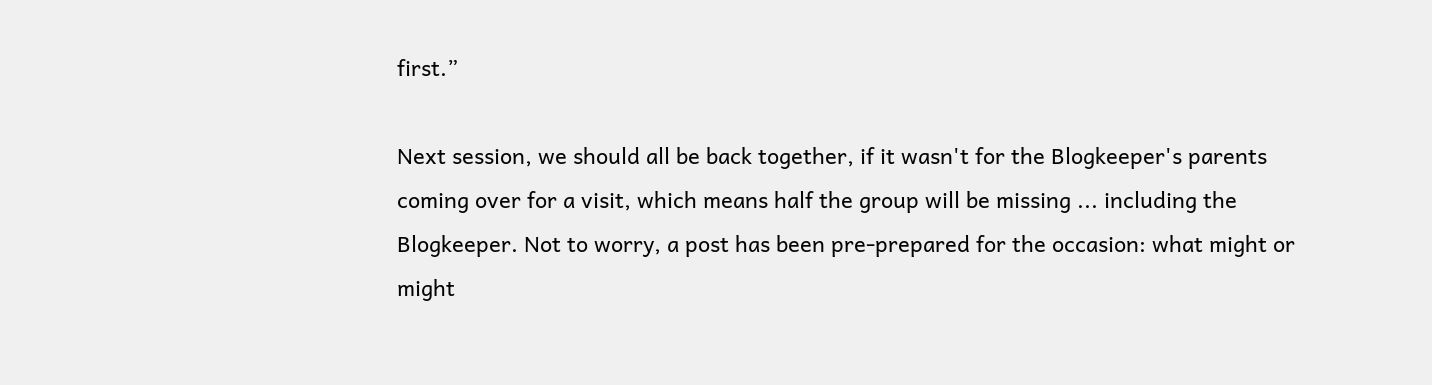first.”

Next session, we should all be back together, if it wasn't for the Blogkeeper's parents coming over for a visit, which means half the group will be missing ... including the Blogkeeper. Not to worry, a post has been pre-prepared for the occasion: what might or might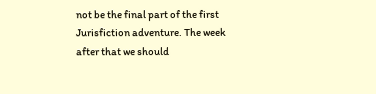not be the final part of the first Jurisfiction adventure. The week after that we should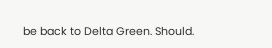be back to Delta Green. Should.